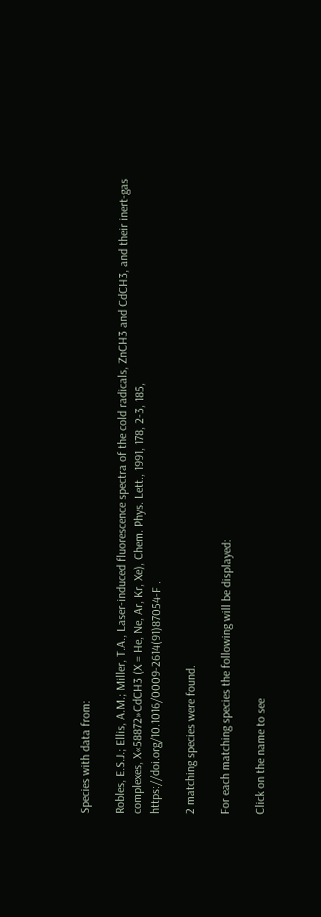Species with data from:

Robles, E.S.J.; Ellis, A.M.; Miller, T.A., Laser-induced fluorescence spectra of the cold radicals, ZnCH3 and CdCH3, and their inert-gas complexes, X«58872»CdCH3 (X = He, Ne, Ar, Kr, Xe), Chem. Phys. Lett., 1991, 178, 2-3, 185, https://doi.org/10.1016/0009-2614(91)87054-F .

2 matching species were found.

For each matching species the following will be displayed:

Click on the name to see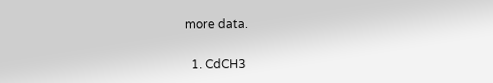more data.

  1. CdCH3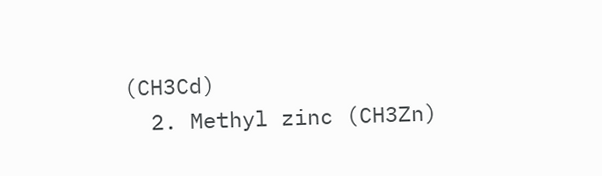(CH3Cd)
  2. Methyl zinc (CH3Zn)